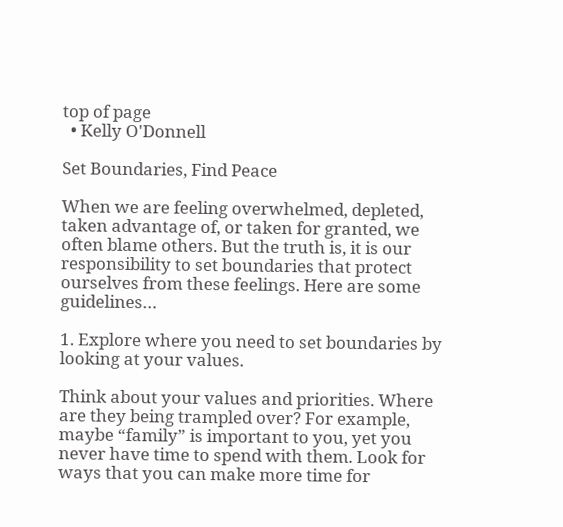top of page
  • Kelly O'Donnell

Set Boundaries, Find Peace

When we are feeling overwhelmed, depleted, taken advantage of, or taken for granted, we often blame others. But the truth is, it is our responsibility to set boundaries that protect ourselves from these feelings. Here are some guidelines…

1. Explore where you need to set boundaries by looking at your values.

Think about your values and priorities. Where are they being trampled over? For example, maybe “family” is important to you, yet you never have time to spend with them. Look for ways that you can make more time for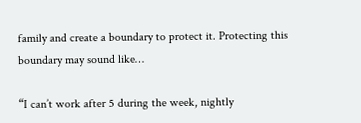family and create a boundary to protect it. Protecting this boundary may sound like…

“I can’t work after 5 during the week, nightly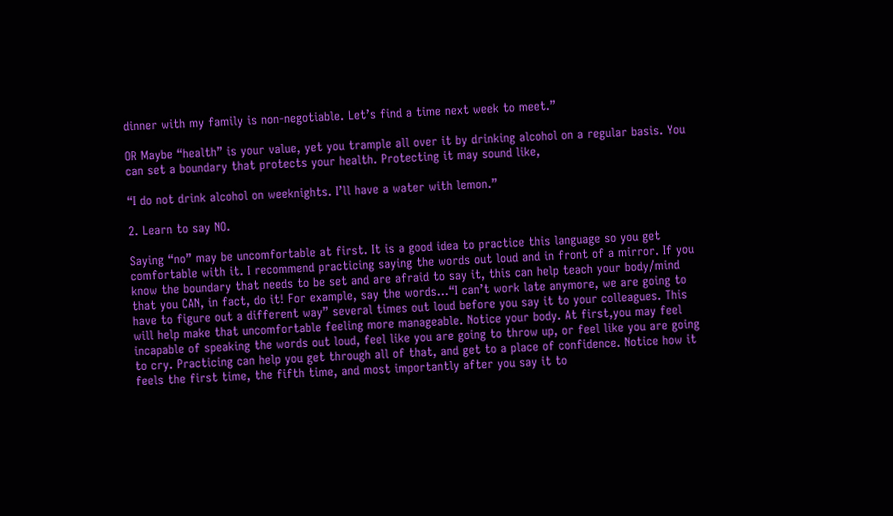dinner with my family is non-negotiable. Let’s find a time next week to meet.”

OR Maybe “health” is your value, yet you trample all over it by drinking alcohol on a regular basis. You can set a boundary that protects your health. Protecting it may sound like,

“I do not drink alcohol on weeknights. I’ll have a water with lemon.”

2. Learn to say NO.

Saying “no” may be uncomfortable at first. It is a good idea to practice this language so you get comfortable with it. I recommend practicing saying the words out loud and in front of a mirror. If you know the boundary that needs to be set and are afraid to say it, this can help teach your body/mind that you CAN, in fact, do it! For example, say the words…“I can’t work late anymore, we are going to have to figure out a different way” several times out loud before you say it to your colleagues. This will help make that uncomfortable feeling more manageable. Notice your body. At first,you may feel incapable of speaking the words out loud, feel like you are going to throw up, or feel like you are going to cry. Practicing can help you get through all of that, and get to a place of confidence. Notice how it feels the first time, the fifth time, and most importantly after you say it to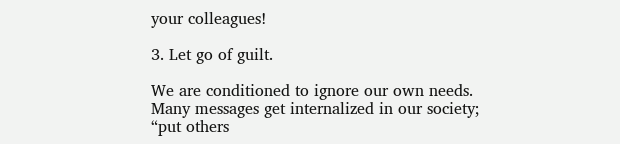your colleagues!

3. Let go of guilt.

We are conditioned to ignore our own needs. Many messages get internalized in our society; “put others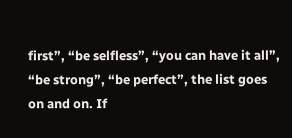first”, “be selfless”, “you can have it all”, “be strong”, “be perfect”, the list goes on and on. If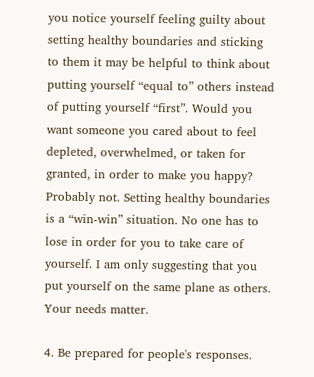you notice yourself feeling guilty about setting healthy boundaries and sticking to them it may be helpful to think about putting yourself “equal to” others instead of putting yourself “first”. Would you want someone you cared about to feel depleted, overwhelmed, or taken for granted, in order to make you happy? Probably not. Setting healthy boundaries is a “win-win” situation. No one has to lose in order for you to take care of yourself. I am only suggesting that you put yourself on the same plane as others. Your needs matter.

4. Be prepared for people's responses.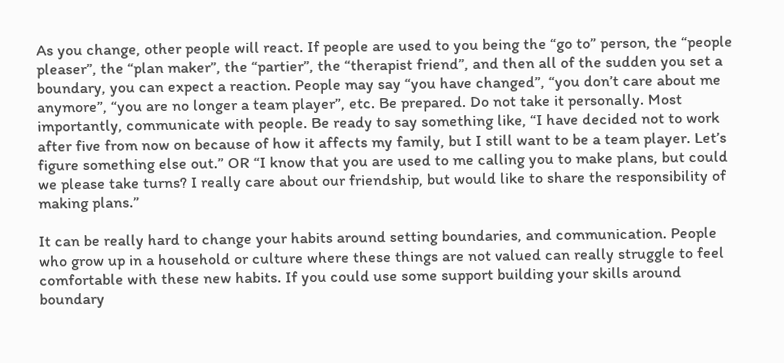As you change, other people will react. If people are used to you being the “go to” person, the “people pleaser”, the “plan maker”, the “partier”, the “therapist friend”, and then all of the sudden you set a boundary, you can expect a reaction. People may say “you have changed”, “you don’t care about me anymore”, “you are no longer a team player”, etc. Be prepared. Do not take it personally. Most importantly, communicate with people. Be ready to say something like, “I have decided not to work after five from now on because of how it affects my family, but I still want to be a team player. Let’s figure something else out.” OR “I know that you are used to me calling you to make plans, but could we please take turns? I really care about our friendship, but would like to share the responsibility of making plans.”

It can be really hard to change your habits around setting boundaries, and communication. People who grow up in a household or culture where these things are not valued can really struggle to feel comfortable with these new habits. If you could use some support building your skills around boundary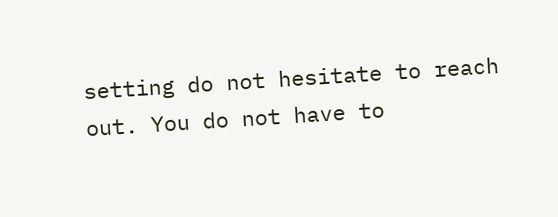setting do not hesitate to reach out. You do not have to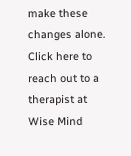make these changes alone. Click here to reach out to a therapist at Wise Mind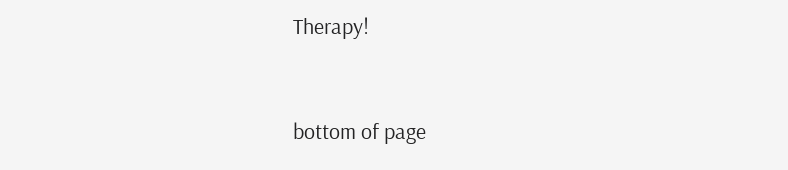Therapy!


bottom of page